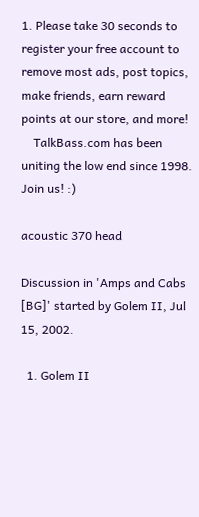1. Please take 30 seconds to register your free account to remove most ads, post topics, make friends, earn reward points at our store, and more!
    TalkBass.com has been uniting the low end since 1998.  Join us! :)

acoustic 370 head

Discussion in 'Amps and Cabs [BG]' started by Golem II, Jul 15, 2002.

  1. Golem II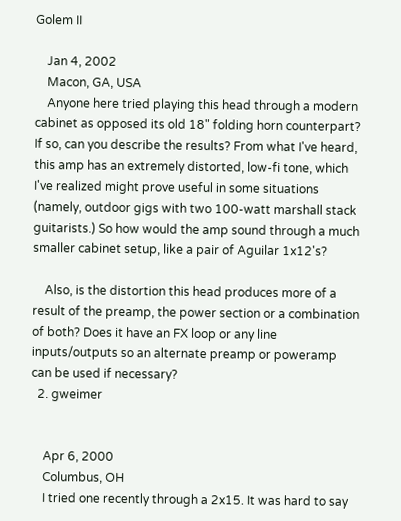Golem II

    Jan 4, 2002
    Macon, GA, USA
    Anyone here tried playing this head through a modern cabinet as opposed its old 18" folding horn counterpart? If so, can you describe the results? From what I've heard, this amp has an extremely distorted, low-fi tone, which I've realized might prove useful in some situations (namely, outdoor gigs with two 100-watt marshall stack guitarists.) So how would the amp sound through a much smaller cabinet setup, like a pair of Aguilar 1x12's?

    Also, is the distortion this head produces more of a result of the preamp, the power section or a combination of both? Does it have an FX loop or any line inputs/outputs so an alternate preamp or poweramp can be used if necessary?
  2. gweimer


    Apr 6, 2000
    Columbus, OH
    I tried one recently through a 2x15. It was hard to say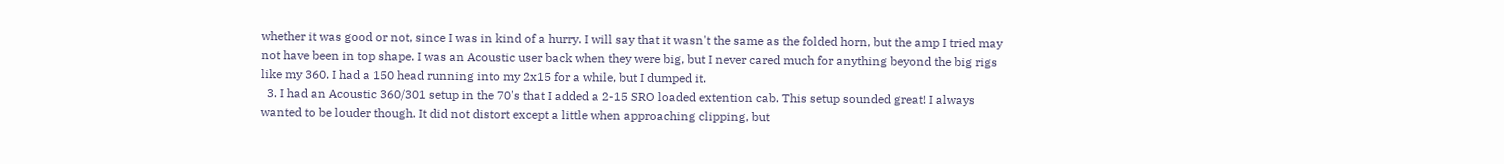whether it was good or not, since I was in kind of a hurry. I will say that it wasn't the same as the folded horn, but the amp I tried may not have been in top shape. I was an Acoustic user back when they were big, but I never cared much for anything beyond the big rigs like my 360. I had a 150 head running into my 2x15 for a while, but I dumped it.
  3. I had an Acoustic 360/301 setup in the 70's that I added a 2-15 SRO loaded extention cab. This setup sounded great! I always wanted to be louder though. It did not distort except a little when approaching clipping, but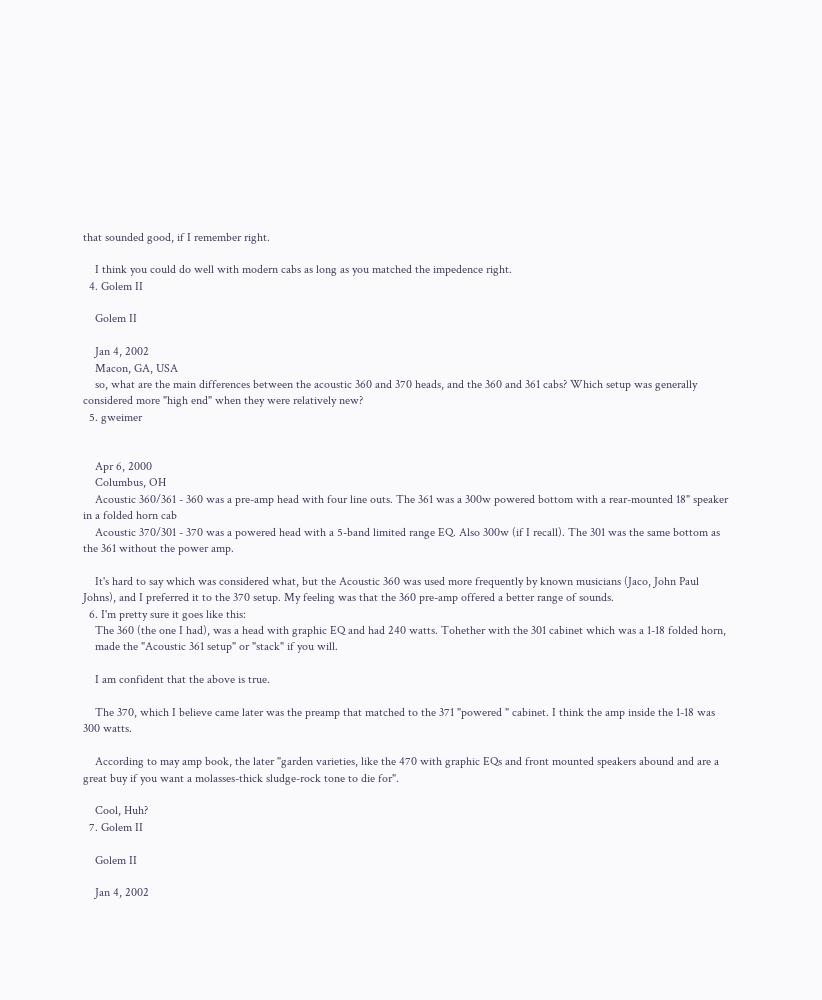that sounded good, if I remember right.

    I think you could do well with modern cabs as long as you matched the impedence right.
  4. Golem II

    Golem II

    Jan 4, 2002
    Macon, GA, USA
    so, what are the main differences between the acoustic 360 and 370 heads, and the 360 and 361 cabs? Which setup was generally considered more "high end" when they were relatively new?
  5. gweimer


    Apr 6, 2000
    Columbus, OH
    Acoustic 360/361 - 360 was a pre-amp head with four line outs. The 361 was a 300w powered bottom with a rear-mounted 18" speaker in a folded horn cab
    Acoustic 370/301 - 370 was a powered head with a 5-band limited range EQ. Also 300w (if I recall). The 301 was the same bottom as the 361 without the power amp.

    It's hard to say which was considered what, but the Acoustic 360 was used more frequently by known musicians (Jaco, John Paul Johns), and I preferred it to the 370 setup. My feeling was that the 360 pre-amp offered a better range of sounds.
  6. I'm pretty sure it goes like this:
    The 360 (the one I had), was a head with graphic EQ and had 240 watts. Tohether with the 301 cabinet which was a 1-18 folded horn,
    made the "Acoustic 361 setup" or "stack" if you will.

    I am confident that the above is true.

    The 370, which I believe came later was the preamp that matched to the 371 "powered " cabinet. I think the amp inside the 1-18 was 300 watts.

    According to may amp book, the later "garden varieties, like the 470 with graphic EQs and front mounted speakers abound and are a great buy if you want a molasses-thick sludge-rock tone to die for".

    Cool, Huh?
  7. Golem II

    Golem II

    Jan 4, 2002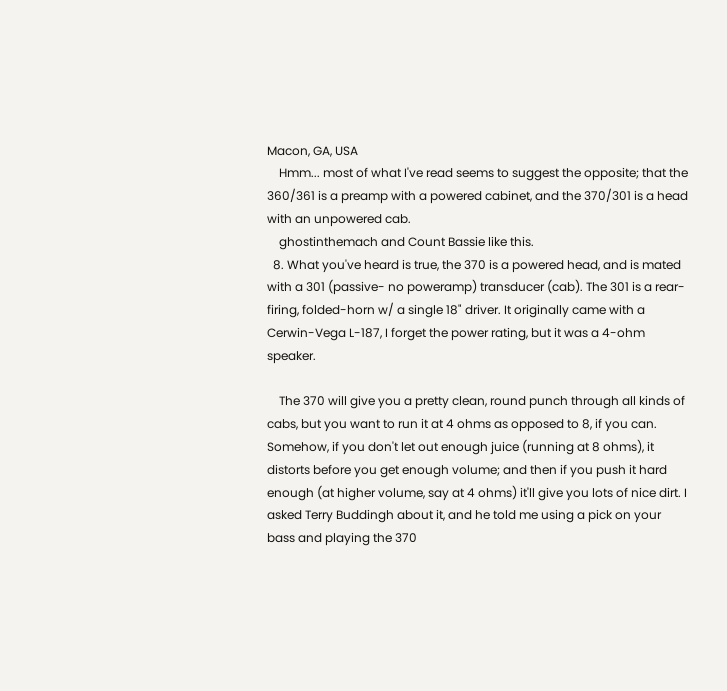Macon, GA, USA
    Hmm... most of what I've read seems to suggest the opposite; that the 360/361 is a preamp with a powered cabinet, and the 370/301 is a head with an unpowered cab.
    ghostinthemach and Count Bassie like this.
  8. What you've heard is true, the 370 is a powered head, and is mated with a 301 (passive- no poweramp) transducer (cab). The 301 is a rear-firing, folded-horn w/ a single 18" driver. It originally came with a Cerwin-Vega L-187, I forget the power rating, but it was a 4-ohm speaker.

    The 370 will give you a pretty clean, round punch through all kinds of cabs, but you want to run it at 4 ohms as opposed to 8, if you can. Somehow, if you don't let out enough juice (running at 8 ohms), it distorts before you get enough volume; and then if you push it hard enough (at higher volume, say at 4 ohms) it'll give you lots of nice dirt. I asked Terry Buddingh about it, and he told me using a pick on your bass and playing the 370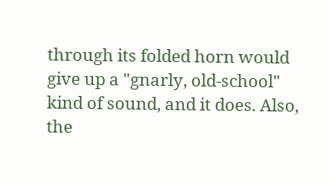through its folded horn would give up a "gnarly, old-school" kind of sound, and it does. Also, the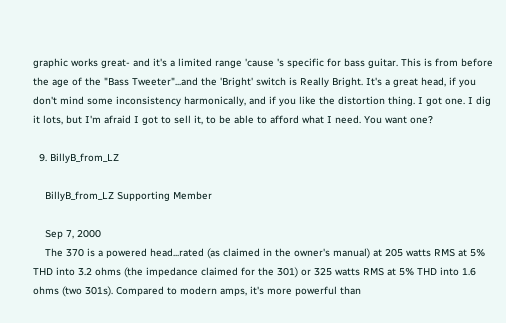graphic works great- and it's a limited range 'cause 's specific for bass guitar. This is from before the age of the "Bass Tweeter"...and the 'Bright' switch is Really Bright. It's a great head, if you don't mind some inconsistency harmonically, and if you like the distortion thing. I got one. I dig it lots, but I'm afraid I got to sell it, to be able to afford what I need. You want one?

  9. BillyB_from_LZ

    BillyB_from_LZ Supporting Member

    Sep 7, 2000
    The 370 is a powered head...rated (as claimed in the owner's manual) at 205 watts RMS at 5% THD into 3.2 ohms (the impedance claimed for the 301) or 325 watts RMS at 5% THD into 1.6 ohms (two 301s). Compared to modern amps, it's more powerful than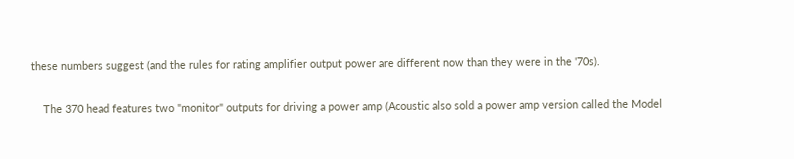these numbers suggest (and the rules for rating amplifier output power are different now than they were in the '70s).

    The 370 head features two "monitor" outputs for driving a power amp (Acoustic also sold a power amp version called the Model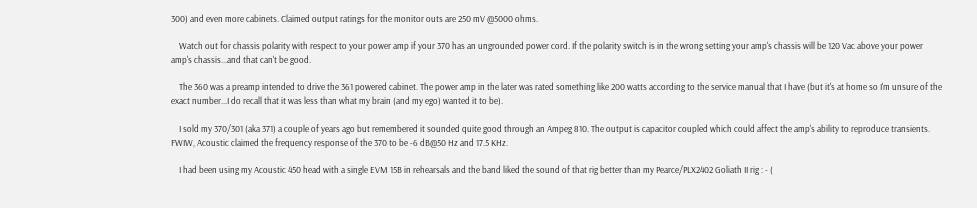300) and even more cabinets. Claimed output ratings for the monitor outs are 250 mV @5000 ohms.

    Watch out for chassis polarity with respect to your power amp if your 370 has an ungrounded power cord. If the polarity switch is in the wrong setting your amp's chassis will be 120 Vac above your power amp's chassis...and that can't be good.

    The 360 was a preamp intended to drive the 361 powered cabinet. The power amp in the later was rated something like 200 watts according to the service manual that I have (but it's at home so I'm unsure of the exact number...I do recall that it was less than what my brain (and my ego) wanted it to be).

    I sold my 370/301 (aka 371) a couple of years ago but remembered it sounded quite good through an Ampeg 810. The output is capacitor coupled which could affect the amp's ability to reproduce transients. FWIW, Acoustic claimed the frequency response of the 370 to be -6 dB@50 Hz and 17.5 KHz.

    I had been using my Acoustic 450 head with a single EVM 15B in rehearsals and the band liked the sound of that rig better than my Pearce/PLX2402 Goliath II rig : - (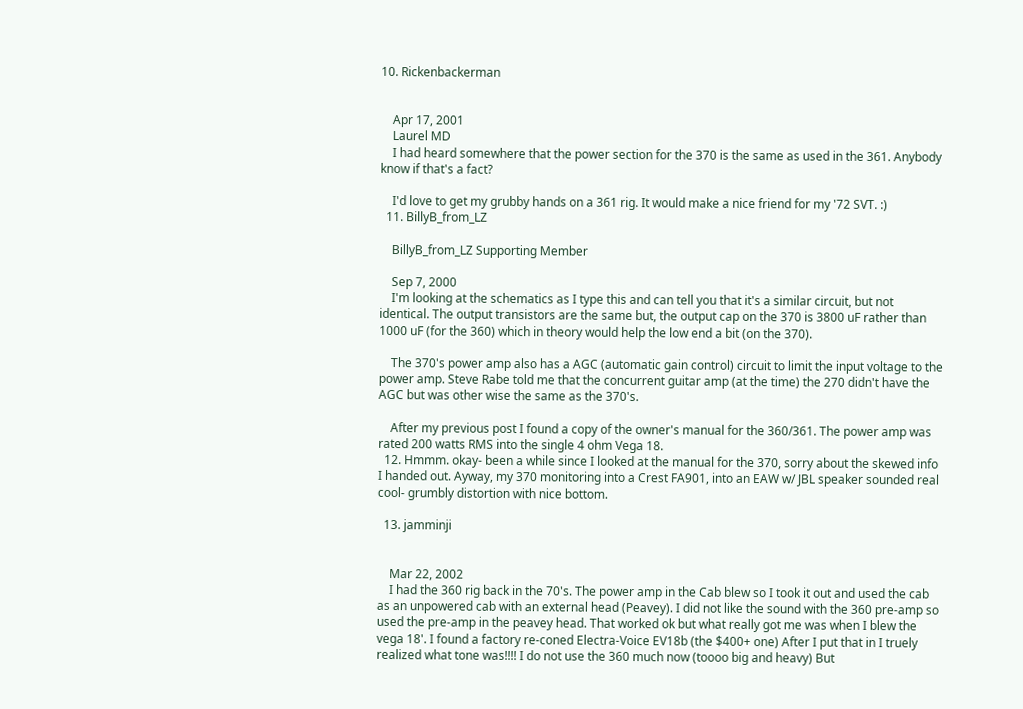10. Rickenbackerman


    Apr 17, 2001
    Laurel MD
    I had heard somewhere that the power section for the 370 is the same as used in the 361. Anybody know if that's a fact?

    I'd love to get my grubby hands on a 361 rig. It would make a nice friend for my '72 SVT. :)
  11. BillyB_from_LZ

    BillyB_from_LZ Supporting Member

    Sep 7, 2000
    I'm looking at the schematics as I type this and can tell you that it's a similar circuit, but not identical. The output transistors are the same but, the output cap on the 370 is 3800 uF rather than 1000 uF (for the 360) which in theory would help the low end a bit (on the 370).

    The 370's power amp also has a AGC (automatic gain control) circuit to limit the input voltage to the power amp. Steve Rabe told me that the concurrent guitar amp (at the time) the 270 didn't have the AGC but was other wise the same as the 370's.

    After my previous post I found a copy of the owner's manual for the 360/361. The power amp was rated 200 watts RMS into the single 4 ohm Vega 18.
  12. Hmmm. okay- been a while since I looked at the manual for the 370, sorry about the skewed info I handed out. Ayway, my 370 monitoring into a Crest FA901, into an EAW w/ JBL speaker sounded real cool- grumbly distortion with nice bottom.

  13. jamminji


    Mar 22, 2002
    I had the 360 rig back in the 70's. The power amp in the Cab blew so I took it out and used the cab as an unpowered cab with an external head (Peavey). I did not like the sound with the 360 pre-amp so used the pre-amp in the peavey head. That worked ok but what really got me was when I blew the vega 18'. I found a factory re-coned Electra-Voice EV18b (the $400+ one) After I put that in I truely realized what tone was!!!! I do not use the 360 much now (toooo big and heavy) But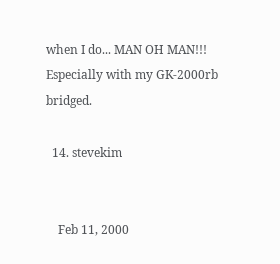when I do... MAN OH MAN!!! Especially with my GK-2000rb bridged.

  14. stevekim


    Feb 11, 2000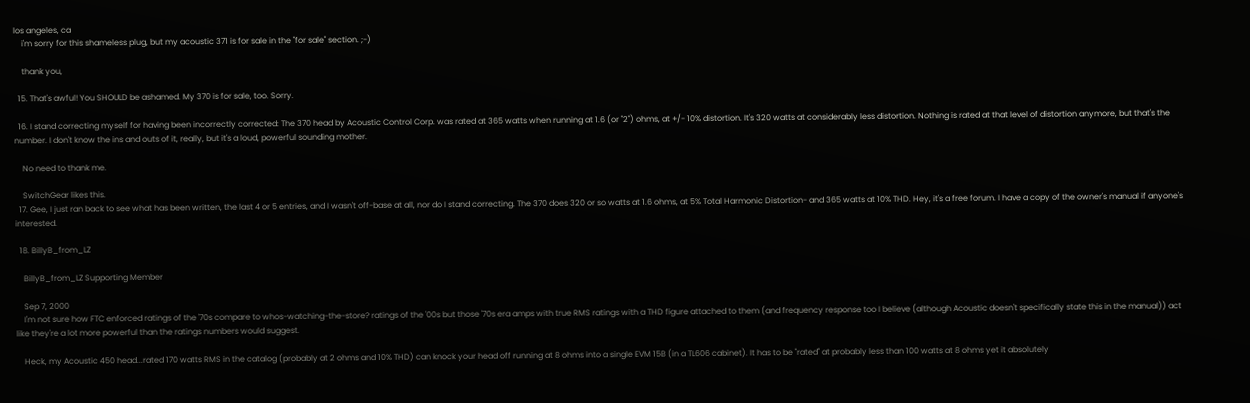los angeles, ca
    i'm sorry for this shameless plug, but my acoustic 371 is for sale in the "for sale" section. ;-)

    thank you,

  15. That's awful! You SHOULD be ashamed. My 370 is for sale, too. Sorry.

  16. I stand correcting myself for having been incorrectly corrected: The 370 head by Acoustic Control Corp. was rated at 365 watts when running at 1.6 (or "2") ohms, at +/- 10% distortion. It's 320 watts at considerably less distortion. Nothing is rated at that level of distortion anymore, but that's the number. I don't know the ins and outs of it, really, but it's a loud, powerful sounding mother.

    No need to thank me.

    SwitchGear likes this.
  17. Gee, I just ran back to see what has been written, the last 4 or 5 entries, and I wasn't off-base at all, nor do I stand correcting. The 370 does 320 or so watts at 1.6 ohms, at 5% Total Harmonic Distortion- and 365 watts at 10% THD. Hey, it's a free forum. I have a copy of the owner's manual if anyone's interested.

  18. BillyB_from_LZ

    BillyB_from_LZ Supporting Member

    Sep 7, 2000
    I'm not sure how FTC enforced ratings of the '70s compare to whos-watching-the-store? ratings of the '00s but those '70s era amps with true RMS ratings with a THD figure attached to them (and frequency response too I believe (although Acoustic doesn't specifically state this in the manual)) act like they're a lot more powerful than the ratings numbers would suggest.

    Heck, my Acoustic 450 head...rated 170 watts RMS in the catalog (probably at 2 ohms and 10% THD) can knock your head off running at 8 ohms into a single EVM 15B (in a TL606 cabinet). It has to be "rated" at probably less than 100 watts at 8 ohms yet it absolutely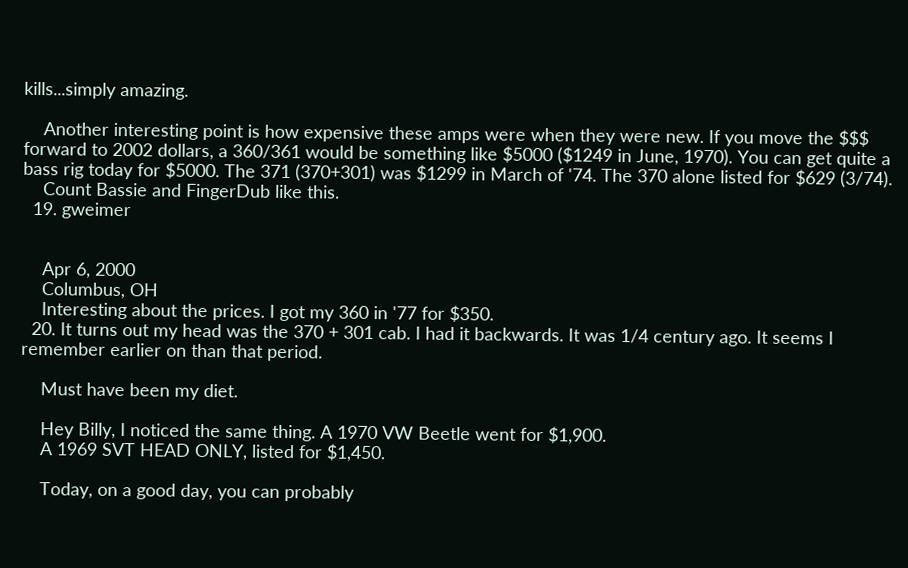kills...simply amazing.

    Another interesting point is how expensive these amps were when they were new. If you move the $$$ forward to 2002 dollars, a 360/361 would be something like $5000 ($1249 in June, 1970). You can get quite a bass rig today for $5000. The 371 (370+301) was $1299 in March of '74. The 370 alone listed for $629 (3/74).
    Count Bassie and FingerDub like this.
  19. gweimer


    Apr 6, 2000
    Columbus, OH
    Interesting about the prices. I got my 360 in '77 for $350.
  20. It turns out my head was the 370 + 301 cab. I had it backwards. It was 1/4 century ago. It seems I remember earlier on than that period.

    Must have been my diet.

    Hey Billy, I noticed the same thing. A 1970 VW Beetle went for $1,900.
    A 1969 SVT HEAD ONLY, listed for $1,450.

    Today, on a good day, you can probably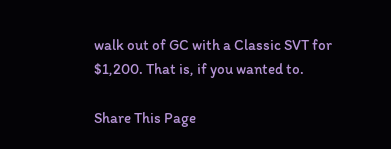walk out of GC with a Classic SVT for $1,200. That is, if you wanted to.

Share This Page